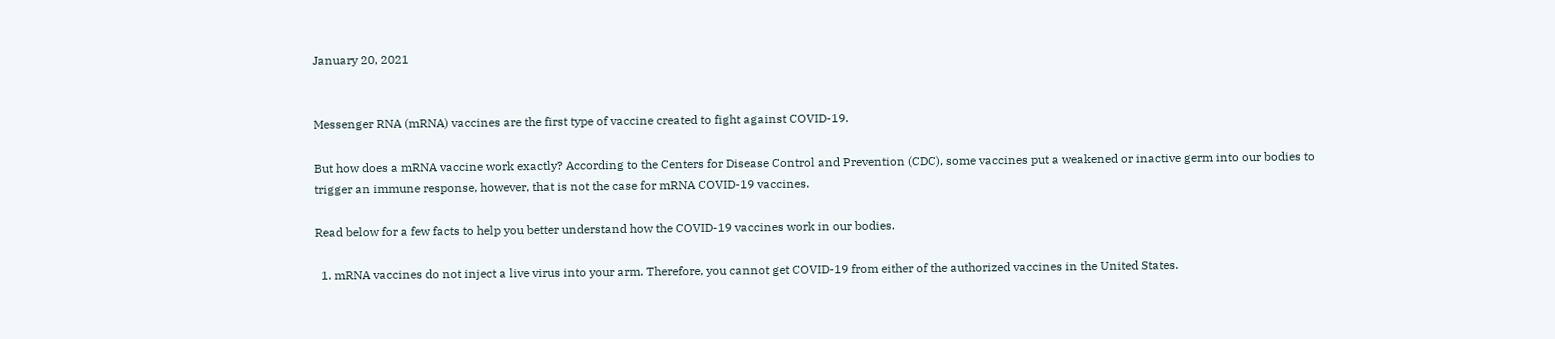January 20, 2021


Messenger RNA (mRNA) vaccines are the first type of vaccine created to fight against COVID-19.

But how does a mRNA vaccine work exactly? According to the Centers for Disease Control and Prevention (CDC), some vaccines put a weakened or inactive germ into our bodies to trigger an immune response, however, that is not the case for mRNA COVID-19 vaccines.

Read below for a few facts to help you better understand how the COVID-19 vaccines work in our bodies.

  1. mRNA vaccines do not inject a live virus into your arm. Therefore, you cannot get COVID-19 from either of the authorized vaccines in the United States.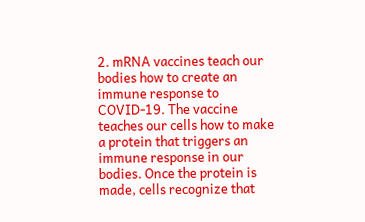2. mRNA vaccines teach our bodies how to create an immune response to COVID-19. The vaccine teaches our cells how to make a protein that triggers an immune response in our bodies. Once the protein is made, cells recognize that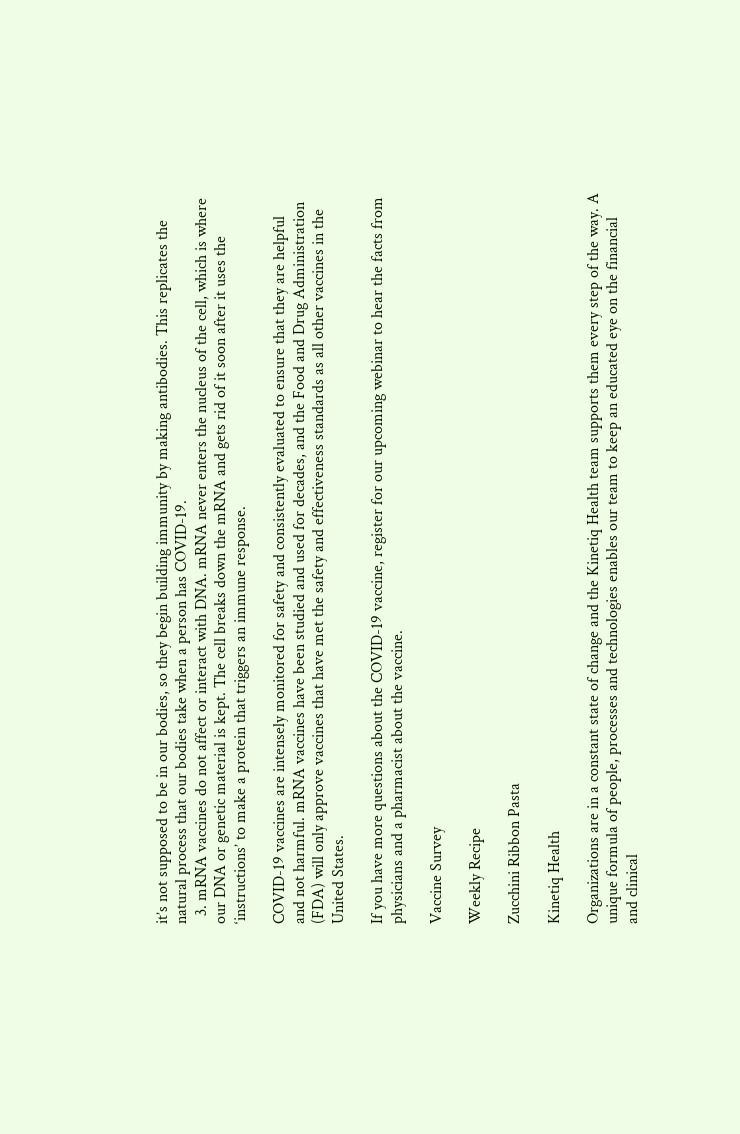it’s not supposed to be in our bodies, so they begin building immunity by making antibodies. This replicates the natural process that our bodies take when a person has COVID-19.
  3. mRNA vaccines do not affect or interact with DNA. mRNA never enters the nucleus of the cell, which is where our DNA or genetic material is kept. The cell breaks down the mRNA and gets rid of it soon after it uses the ‘instructions’ to make a protein that triggers an immune response.

COVID-19 vaccines are intensely monitored for safety and consistently evaluated to ensure that they are helpful and not harmful. mRNA vaccines have been studied and used for decades, and the Food and Drug Administration (FDA) will only approve vaccines that have met the safety and effectiveness standards as all other vaccines in the United States.

If you have more questions about the COVID-19 vaccine, register for our upcoming webinar to hear the facts from physicians and a pharmacist about the vaccine.

Vaccine Survey

Weekly Recipe

Zucchini Ribbon Pasta

Kinetiq Health

Organizations are in a constant state of change and the Kinetiq Health team supports them every step of the way. A unique formula of people, processes and technologies enables our team to keep an educated eye on the financial and clinical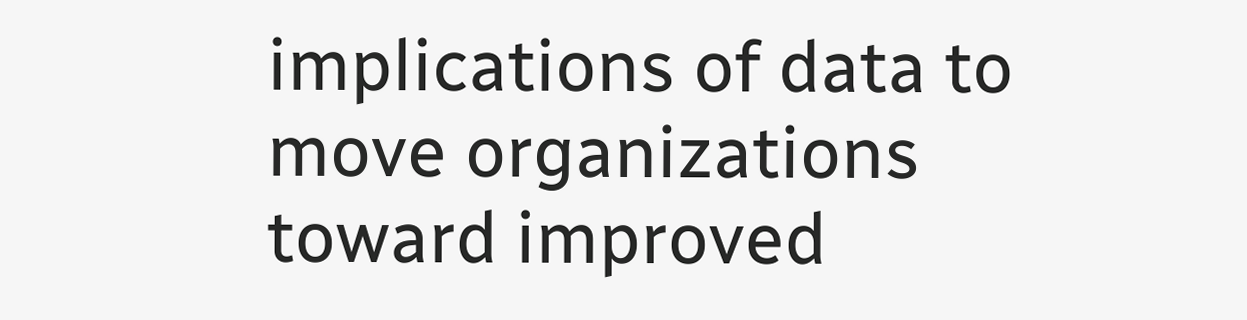implications of data to move organizations toward improved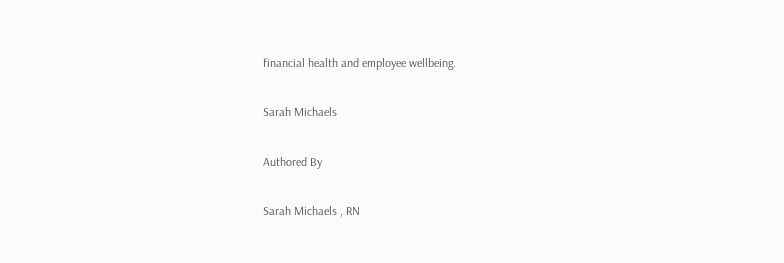financial health and employee wellbeing.

Sarah Michaels

Authored By

Sarah Michaels , RN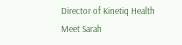Director of Kinetiq Health
Meet Sarah